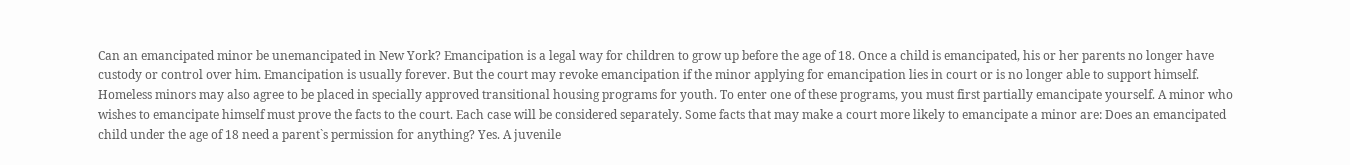Can an emancipated minor be unemancipated in New York? Emancipation is a legal way for children to grow up before the age of 18. Once a child is emancipated, his or her parents no longer have custody or control over him. Emancipation is usually forever. But the court may revoke emancipation if the minor applying for emancipation lies in court or is no longer able to support himself. Homeless minors may also agree to be placed in specially approved transitional housing programs for youth. To enter one of these programs, you must first partially emancipate yourself. A minor who wishes to emancipate himself must prove the facts to the court. Each case will be considered separately. Some facts that may make a court more likely to emancipate a minor are: Does an emancipated child under the age of 18 need a parent`s permission for anything? Yes. A juvenile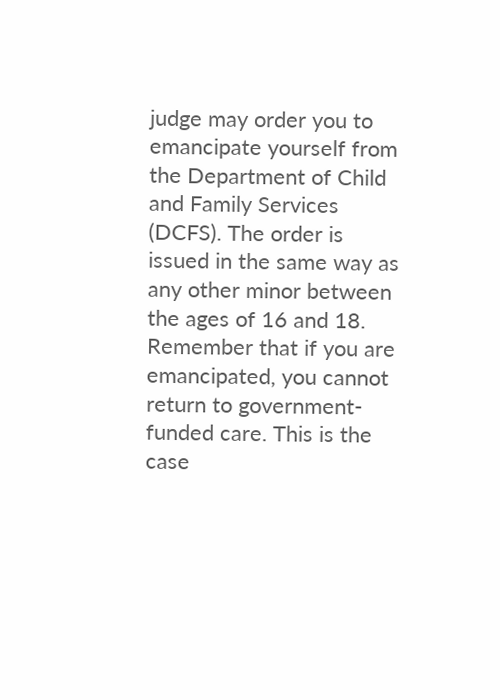judge may order you to emancipate yourself from the Department of Child and Family Services (DCFS). The order is issued in the same way as any other minor between the ages of 16 and 18. Remember that if you are emancipated, you cannot return to government-funded care. This is the case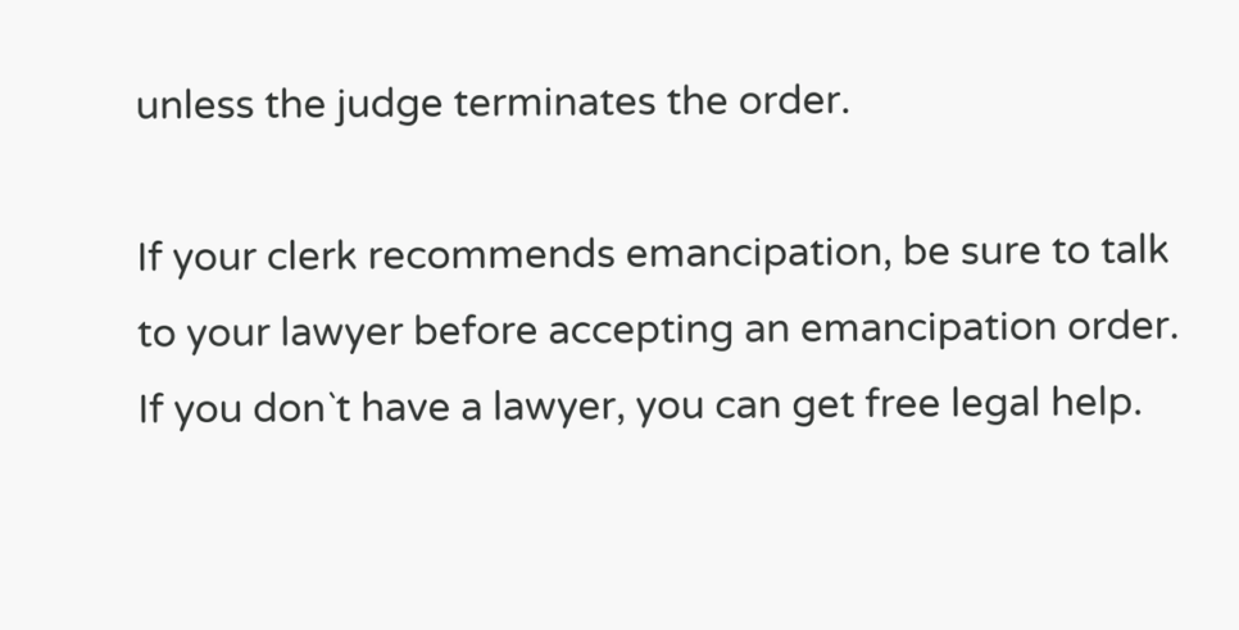unless the judge terminates the order.

If your clerk recommends emancipation, be sure to talk to your lawyer before accepting an emancipation order. If you don`t have a lawyer, you can get free legal help.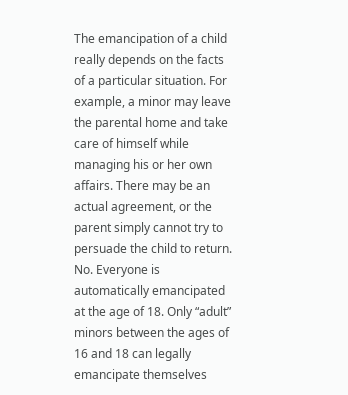The emancipation of a child really depends on the facts of a particular situation. For example, a minor may leave the parental home and take care of himself while managing his or her own affairs. There may be an actual agreement, or the parent simply cannot try to persuade the child to return. No. Everyone is automatically emancipated at the age of 18. Only “adult” minors between the ages of 16 and 18 can legally emancipate themselves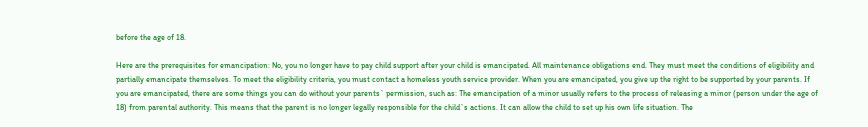before the age of 18.

Here are the prerequisites for emancipation: No, you no longer have to pay child support after your child is emancipated. All maintenance obligations end. They must meet the conditions of eligibility and partially emancipate themselves. To meet the eligibility criteria, you must contact a homeless youth service provider. When you are emancipated, you give up the right to be supported by your parents. If you are emancipated, there are some things you can do without your parents` permission, such as: The emancipation of a minor usually refers to the process of releasing a minor (person under the age of 18) from parental authority. This means that the parent is no longer legally responsible for the child`s actions. It can allow the child to set up his own life situation. The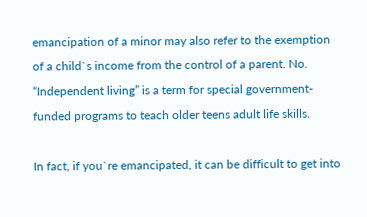emancipation of a minor may also refer to the exemption of a child`s income from the control of a parent. No. “Independent living” is a term for special government-funded programs to teach older teens adult life skills.

In fact, if you`re emancipated, it can be difficult to get into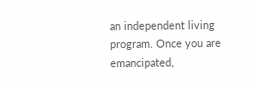an independent living program. Once you are emancipated,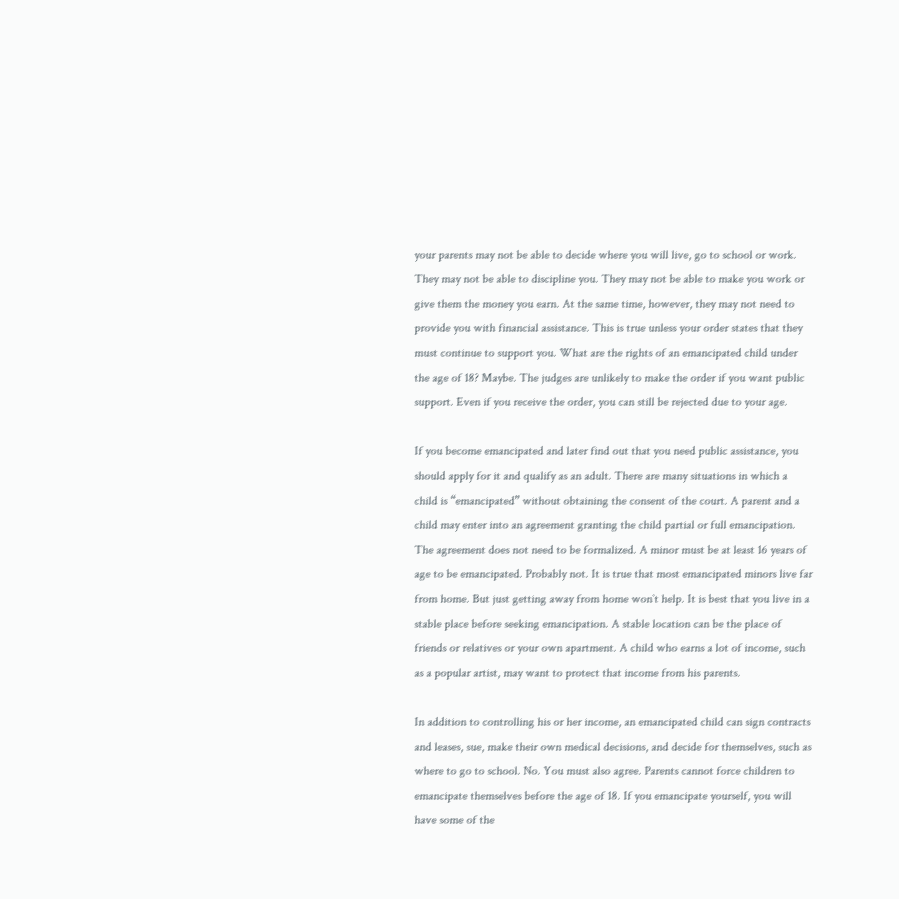your parents may not be able to decide where you will live, go to school or work. They may not be able to discipline you. They may not be able to make you work or give them the money you earn. At the same time, however, they may not need to provide you with financial assistance. This is true unless your order states that they must continue to support you. What are the rights of an emancipated child under the age of 18? Maybe. The judges are unlikely to make the order if you want public support. Even if you receive the order, you can still be rejected due to your age.

If you become emancipated and later find out that you need public assistance, you should apply for it and qualify as an adult. There are many situations in which a child is “emancipated” without obtaining the consent of the court. A parent and a child may enter into an agreement granting the child partial or full emancipation. The agreement does not need to be formalized. A minor must be at least 16 years of age to be emancipated. Probably not. It is true that most emancipated minors live far from home. But just getting away from home won`t help. It is best that you live in a stable place before seeking emancipation. A stable location can be the place of friends or relatives or your own apartment. A child who earns a lot of income, such as a popular artist, may want to protect that income from his parents.

In addition to controlling his or her income, an emancipated child can sign contracts and leases, sue, make their own medical decisions, and decide for themselves, such as where to go to school. No. You must also agree. Parents cannot force children to emancipate themselves before the age of 18. If you emancipate yourself, you will have some of the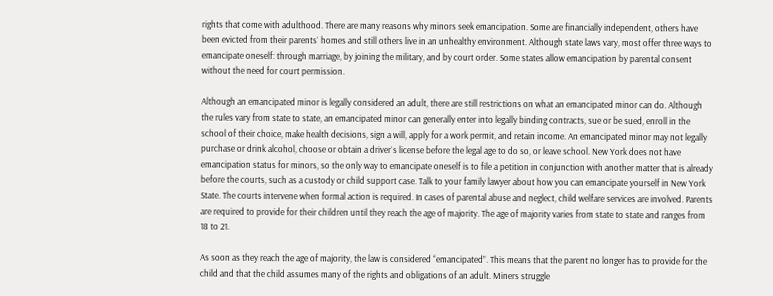rights that come with adulthood. There are many reasons why minors seek emancipation. Some are financially independent, others have been evicted from their parents` homes and still others live in an unhealthy environment. Although state laws vary, most offer three ways to emancipate oneself: through marriage, by joining the military, and by court order. Some states allow emancipation by parental consent without the need for court permission.

Although an emancipated minor is legally considered an adult, there are still restrictions on what an emancipated minor can do. Although the rules vary from state to state, an emancipated minor can generally enter into legally binding contracts, sue or be sued, enroll in the school of their choice, make health decisions, sign a will, apply for a work permit, and retain income. An emancipated minor may not legally purchase or drink alcohol, choose or obtain a driver`s license before the legal age to do so, or leave school. New York does not have emancipation status for minors, so the only way to emancipate oneself is to file a petition in conjunction with another matter that is already before the courts, such as a custody or child support case. Talk to your family lawyer about how you can emancipate yourself in New York State. The courts intervene when formal action is required. In cases of parental abuse and neglect, child welfare services are involved. Parents are required to provide for their children until they reach the age of majority. The age of majority varies from state to state and ranges from 18 to 21.

As soon as they reach the age of majority, the law is considered “emancipated”. This means that the parent no longer has to provide for the child and that the child assumes many of the rights and obligations of an adult. Miners struggle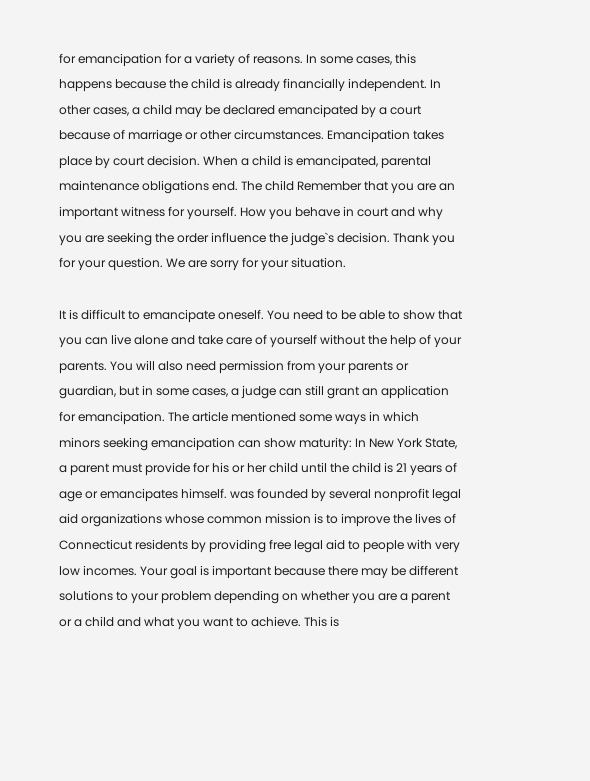for emancipation for a variety of reasons. In some cases, this happens because the child is already financially independent. In other cases, a child may be declared emancipated by a court because of marriage or other circumstances. Emancipation takes place by court decision. When a child is emancipated, parental maintenance obligations end. The child Remember that you are an important witness for yourself. How you behave in court and why you are seeking the order influence the judge`s decision. Thank you for your question. We are sorry for your situation.

It is difficult to emancipate oneself. You need to be able to show that you can live alone and take care of yourself without the help of your parents. You will also need permission from your parents or guardian, but in some cases, a judge can still grant an application for emancipation. The article mentioned some ways in which minors seeking emancipation can show maturity: In New York State, a parent must provide for his or her child until the child is 21 years of age or emancipates himself. was founded by several nonprofit legal aid organizations whose common mission is to improve the lives of Connecticut residents by providing free legal aid to people with very low incomes. Your goal is important because there may be different solutions to your problem depending on whether you are a parent or a child and what you want to achieve. This is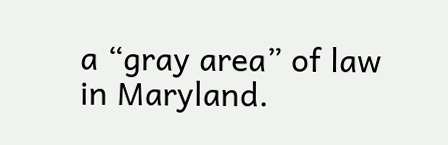a “gray area” of law in Maryland.